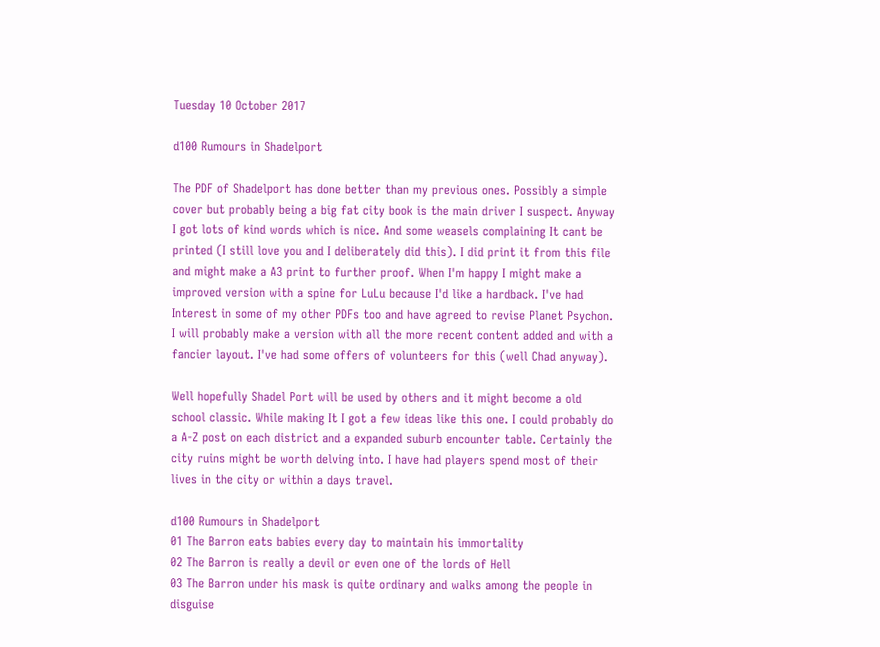Tuesday 10 October 2017

d100 Rumours in Shadelport

The PDF of Shadelport has done better than my previous ones. Possibly a simple cover but probably being a big fat city book is the main driver I suspect. Anyway I got lots of kind words which is nice. And some weasels complaining It cant be printed (I still love you and I deliberately did this). I did print it from this file and might make a A3 print to further proof. When I'm happy I might make a improved version with a spine for LuLu because I'd like a hardback. I've had Interest in some of my other PDFs too and have agreed to revise Planet Psychon. I will probably make a version with all the more recent content added and with a fancier layout. I've had some offers of volunteers for this (well Chad anyway).

Well hopefully Shadel Port will be used by others and it might become a old school classic. While making It I got a few ideas like this one. I could probably do a A-Z post on each district and a expanded suburb encounter table. Certainly the city ruins might be worth delving into. I have had players spend most of their lives in the city or within a days travel.

d100 Rumours in Shadelport
01 The Barron eats babies every day to maintain his immortality
02 The Barron is really a devil or even one of the lords of Hell
03 The Barron under his mask is quite ordinary and walks among the people in disguise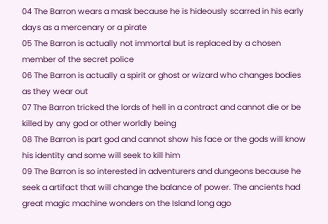04 The Barron wears a mask because he is hideously scarred in his early days as a mercenary or a pirate
05 The Barron is actually not immortal but is replaced by a chosen member of the secret police
06 The Barron is actually a spirit or ghost or wizard who changes bodies as they wear out
07 The Barron tricked the lords of hell in a contract and cannot die or be killed by any god or other worldly being
08 The Barron is part god and cannot show his face or the gods will know his identity and some will seek to kill him
09 The Barron is so interested in adventurers and dungeons because he seek a artifact that will change the balance of power. The ancients had great magic machine wonders on the Island long ago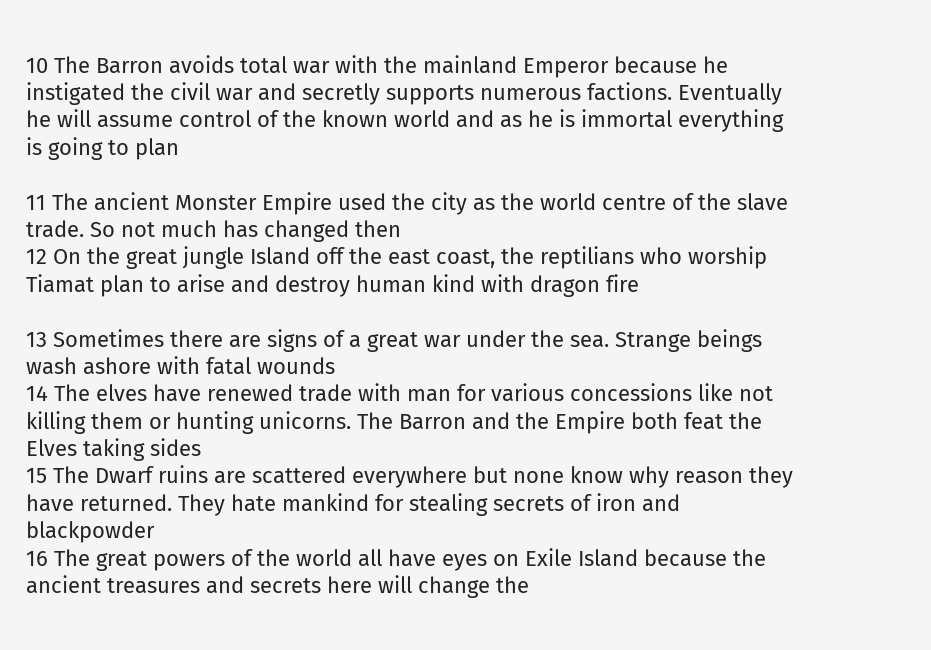10 The Barron avoids total war with the mainland Emperor because he instigated the civil war and secretly supports numerous factions. Eventually he will assume control of the known world and as he is immortal everything is going to plan

11 The ancient Monster Empire used the city as the world centre of the slave trade. So not much has changed then
12 On the great jungle Island off the east coast, the reptilians who worship Tiamat plan to arise and destroy human kind with dragon fire

13 Sometimes there are signs of a great war under the sea. Strange beings wash ashore with fatal wounds
14 The elves have renewed trade with man for various concessions like not killing them or hunting unicorns. The Barron and the Empire both feat the Elves taking sides
15 The Dwarf ruins are scattered everywhere but none know why reason they have returned. They hate mankind for stealing secrets of iron and blackpowder
16 The great powers of the world all have eyes on Exile Island because the ancient treasures and secrets here will change the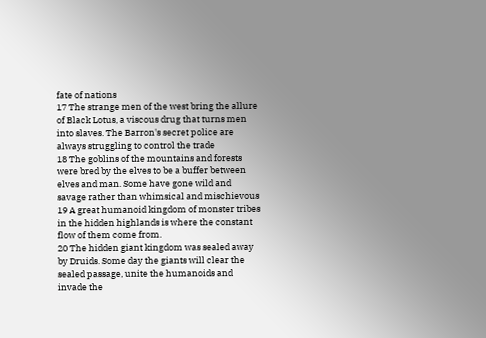fate of nations
17 The strange men of the west bring the allure of Black Lotus, a viscous drug that turns men into slaves. The Barron's secret police are always struggling to control the trade
18 The goblins of the mountains and forests were bred by the elves to be a buffer between elves and man. Some have gone wild and savage rather than whimsical and mischievous
19 A great humanoid kingdom of monster tribes in the hidden highlands is where the constant flow of them come from.
20 The hidden giant kingdom was sealed away by Druids. Some day the giants will clear the sealed passage, unite the humanoids and invade the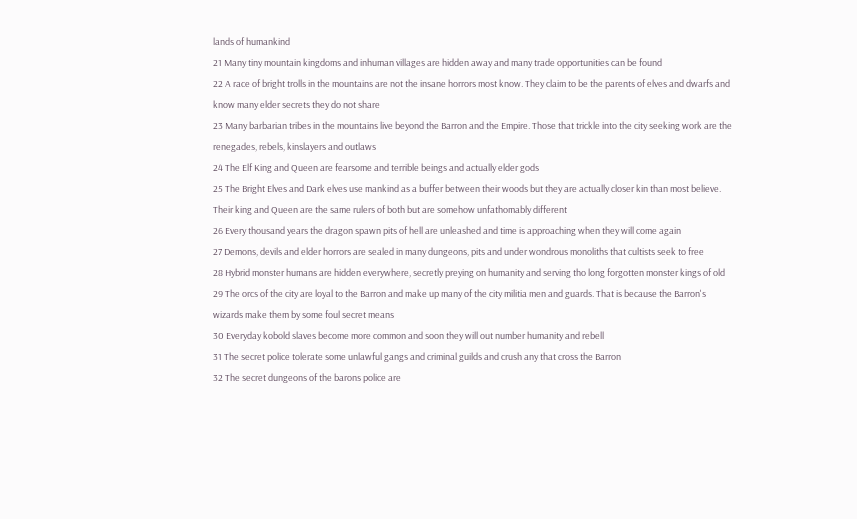lands of humankind
21 Many tiny mountain kingdoms and inhuman villages are hidden away and many trade opportunities can be found
22 A race of bright trolls in the mountains are not the insane horrors most know. They claim to be the parents of elves and dwarfs and know many elder secrets they do not share
23 Many barbarian tribes in the mountains live beyond the Barron and the Empire. Those that trickle into the city seeking work are the renegades, rebels, kinslayers and outlaws
24 The Elf King and Queen are fearsome and terrible beings and actually elder gods
25 The Bright Elves and Dark elves use mankind as a buffer between their woods but they are actually closer kin than most believe. Their king and Queen are the same rulers of both but are somehow unfathomably different
26 Every thousand years the dragon spawn pits of hell are unleashed and time is approaching when they will come again
27 Demons, devils and elder horrors are sealed in many dungeons, pits and under wondrous monoliths that cultists seek to free
28 Hybrid monster humans are hidden everywhere, secretly preying on humanity and serving tho long forgotten monster kings of old
29 The orcs of the city are loyal to the Barron and make up many of the city militia men and guards. That is because the Barron's wizards make them by some foul secret means
30 Everyday kobold slaves become more common and soon they will out number humanity and rebell
31 The secret police tolerate some unlawful gangs and criminal guilds and crush any that cross the Barron
32 The secret dungeons of the barons police are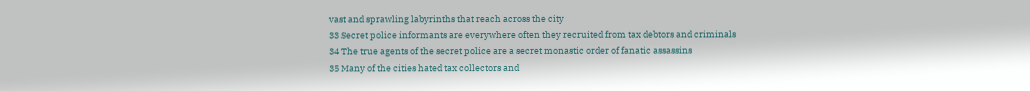vast and sprawling labyrinths that reach across the city
33 Secret police informants are everywhere often they recruited from tax debtors and criminals
34 The true agents of the secret police are a secret monastic order of fanatic assassins
35 Many of the cities hated tax collectors and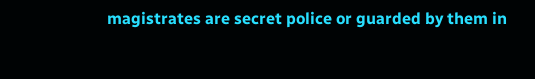magistrates are secret police or guarded by them in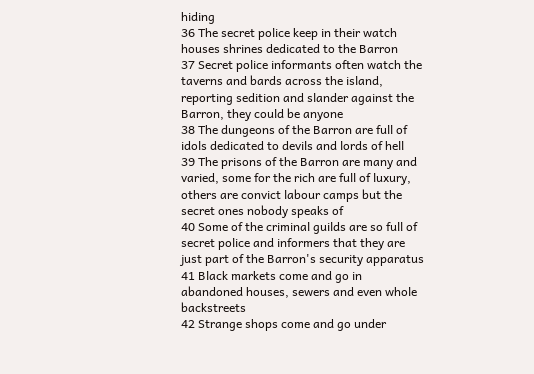hiding
36 The secret police keep in their watch houses shrines dedicated to the Barron
37 Secret police informants often watch the taverns and bards across the island, reporting sedition and slander against the Barron, they could be anyone
38 The dungeons of the Barron are full of idols dedicated to devils and lords of hell
39 The prisons of the Barron are many and varied, some for the rich are full of luxury, others are convict labour camps but the secret ones nobody speaks of
40 Some of the criminal guilds are so full of secret police and informers that they are just part of the Barron's security apparatus
41 Black markets come and go in abandoned houses, sewers and even whole backstreets
42 Strange shops come and go under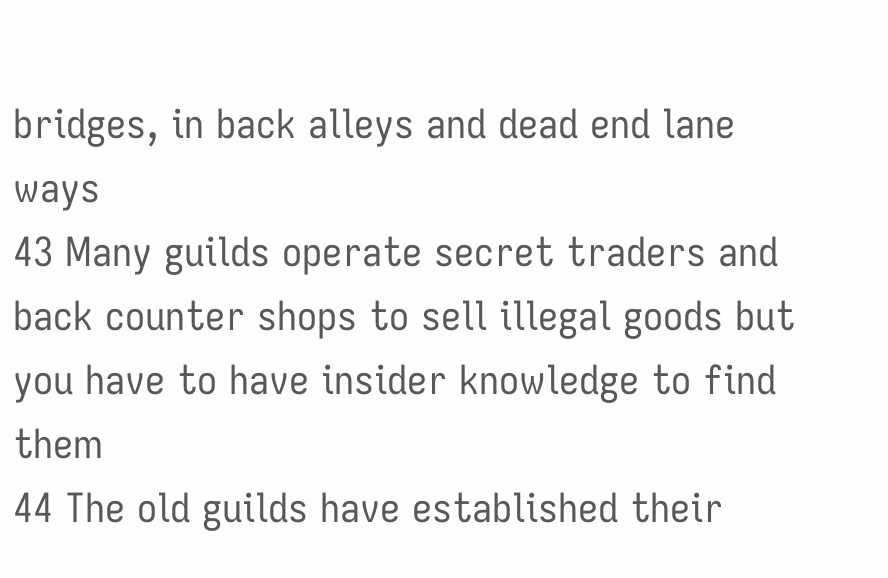bridges, in back alleys and dead end lane ways
43 Many guilds operate secret traders and back counter shops to sell illegal goods but you have to have insider knowledge to find them
44 The old guilds have established their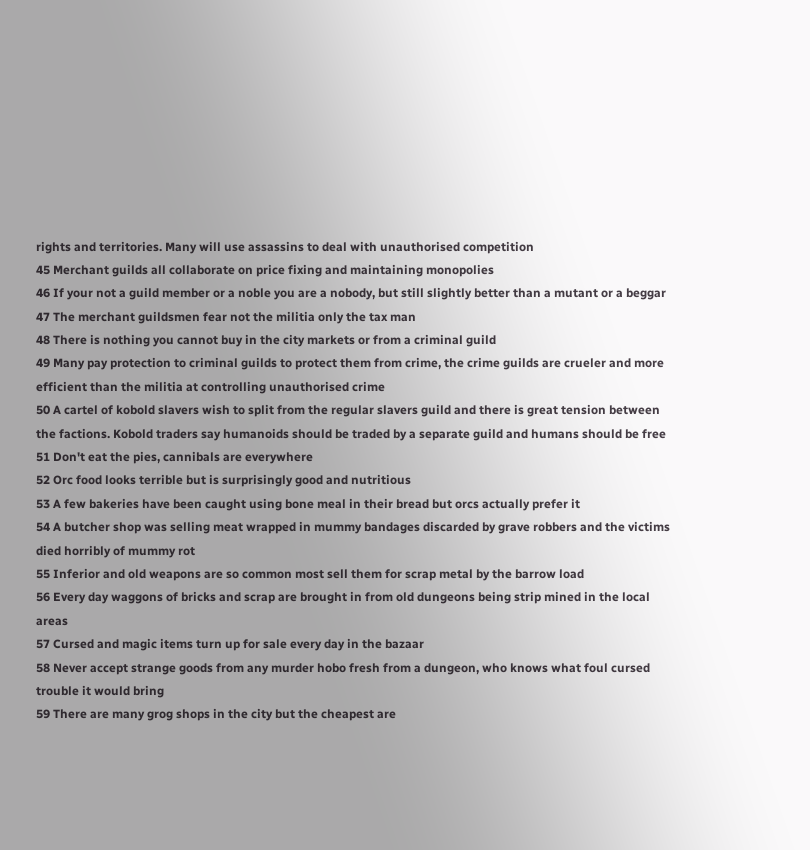rights and territories. Many will use assassins to deal with unauthorised competition
45 Merchant guilds all collaborate on price fixing and maintaining monopolies
46 If your not a guild member or a noble you are a nobody, but still slightly better than a mutant or a beggar
47 The merchant guildsmen fear not the militia only the tax man
48 There is nothing you cannot buy in the city markets or from a criminal guild
49 Many pay protection to criminal guilds to protect them from crime, the crime guilds are crueler and more efficient than the militia at controlling unauthorised crime
50 A cartel of kobold slavers wish to split from the regular slavers guild and there is great tension between the factions. Kobold traders say humanoids should be traded by a separate guild and humans should be free
51 Don't eat the pies, cannibals are everywhere
52 Orc food looks terrible but is surprisingly good and nutritious
53 A few bakeries have been caught using bone meal in their bread but orcs actually prefer it
54 A butcher shop was selling meat wrapped in mummy bandages discarded by grave robbers and the victims died horribly of mummy rot
55 Inferior and old weapons are so common most sell them for scrap metal by the barrow load
56 Every day waggons of bricks and scrap are brought in from old dungeons being strip mined in the local areas
57 Cursed and magic items turn up for sale every day in the bazaar
58 Never accept strange goods from any murder hobo fresh from a dungeon, who knows what foul cursed trouble it would bring
59 There are many grog shops in the city but the cheapest are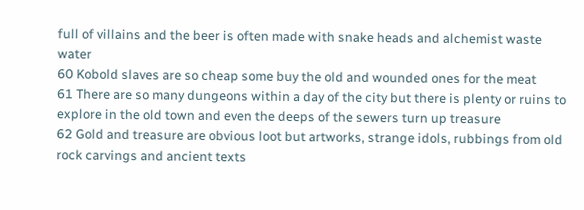full of villains and the beer is often made with snake heads and alchemist waste water
60 Kobold slaves are so cheap some buy the old and wounded ones for the meat
61 There are so many dungeons within a day of the city but there is plenty or ruins to explore in the old town and even the deeps of the sewers turn up treasure
62 Gold and treasure are obvious loot but artworks, strange idols, rubbings from old rock carvings and ancient texts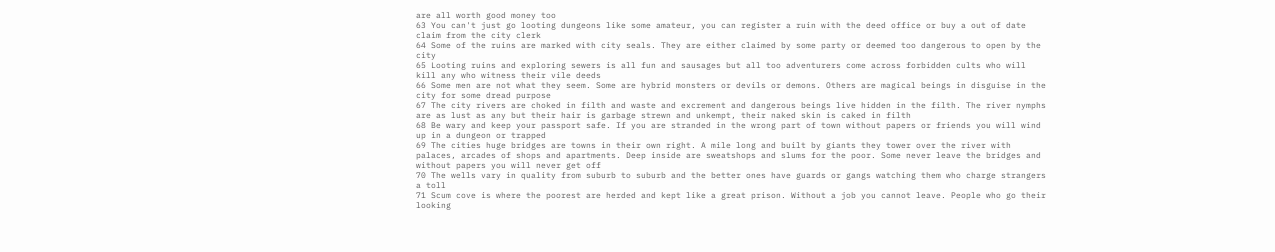are all worth good money too
63 You can't just go looting dungeons like some amateur, you can register a ruin with the deed office or buy a out of date claim from the city clerk
64 Some of the ruins are marked with city seals. They are either claimed by some party or deemed too dangerous to open by the city
65 Looting ruins and exploring sewers is all fun and sausages but all too adventurers come across forbidden cults who will kill any who witness their vile deeds
66 Some men are not what they seem. Some are hybrid monsters or devils or demons. Others are magical beings in disguise in the city for some dread purpose
67 The city rivers are choked in filth and waste and excrement and dangerous beings live hidden in the filth. The river nymphs are as lust as any but their hair is garbage strewn and unkempt, their naked skin is caked in filth
68 Be wary and keep your passport safe. If you are stranded in the wrong part of town without papers or friends you will wind up in a dungeon or trapped
69 The cities huge bridges are towns in their own right. A mile long and built by giants they tower over the river with palaces, arcades of shops and apartments. Deep inside are sweatshops and slums for the poor. Some never leave the bridges and without papers you will never get off
70 The wells vary in quality from suburb to suburb and the better ones have guards or gangs watching them who charge strangers a toll
71 Scum cove is where the poorest are herded and kept like a great prison. Without a job you cannot leave. People who go their looking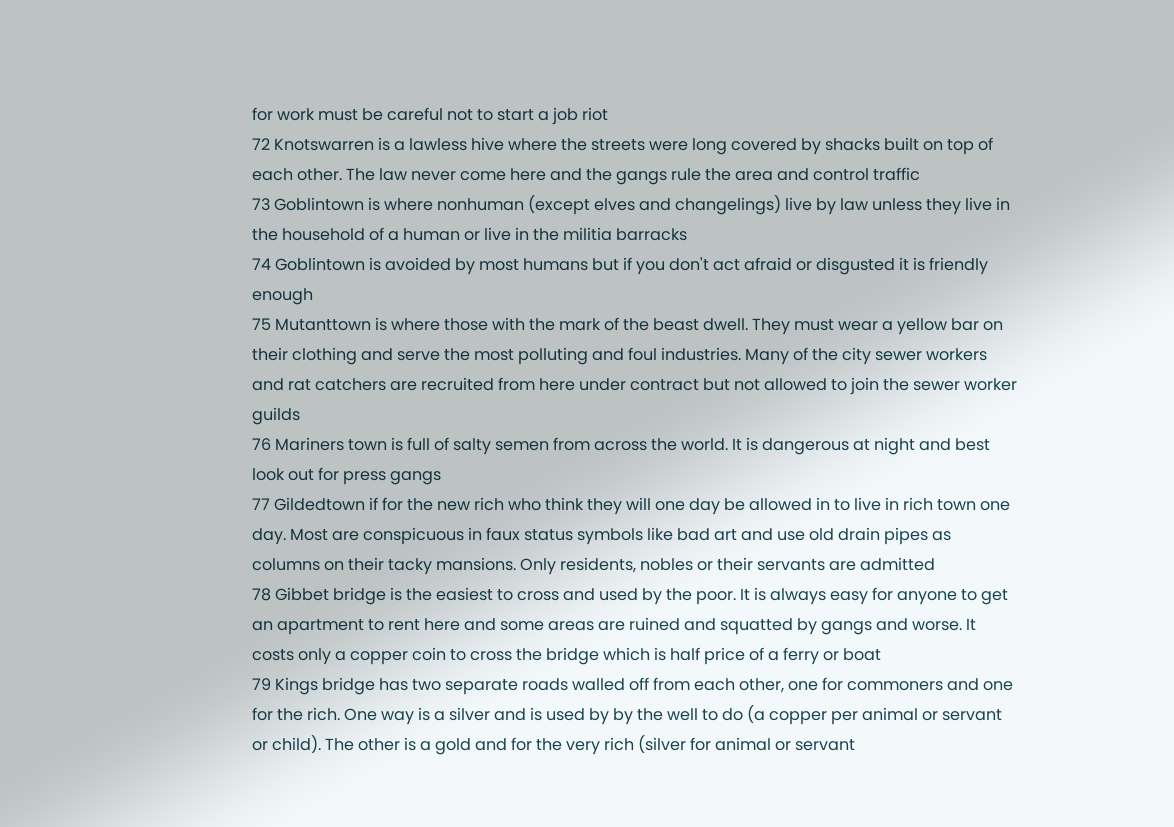for work must be careful not to start a job riot
72 Knotswarren is a lawless hive where the streets were long covered by shacks built on top of each other. The law never come here and the gangs rule the area and control traffic
73 Goblintown is where nonhuman (except elves and changelings) live by law unless they live in the household of a human or live in the militia barracks
74 Goblintown is avoided by most humans but if you don't act afraid or disgusted it is friendly enough
75 Mutanttown is where those with the mark of the beast dwell. They must wear a yellow bar on their clothing and serve the most polluting and foul industries. Many of the city sewer workers and rat catchers are recruited from here under contract but not allowed to join the sewer worker guilds
76 Mariners town is full of salty semen from across the world. It is dangerous at night and best look out for press gangs
77 Gildedtown if for the new rich who think they will one day be allowed in to live in rich town one day. Most are conspicuous in faux status symbols like bad art and use old drain pipes as columns on their tacky mansions. Only residents, nobles or their servants are admitted
78 Gibbet bridge is the easiest to cross and used by the poor. It is always easy for anyone to get an apartment to rent here and some areas are ruined and squatted by gangs and worse. It costs only a copper coin to cross the bridge which is half price of a ferry or boat
79 Kings bridge has two separate roads walled off from each other, one for commoners and one for the rich. One way is a silver and is used by by the well to do (a copper per animal or servant or child). The other is a gold and for the very rich (silver for animal or servant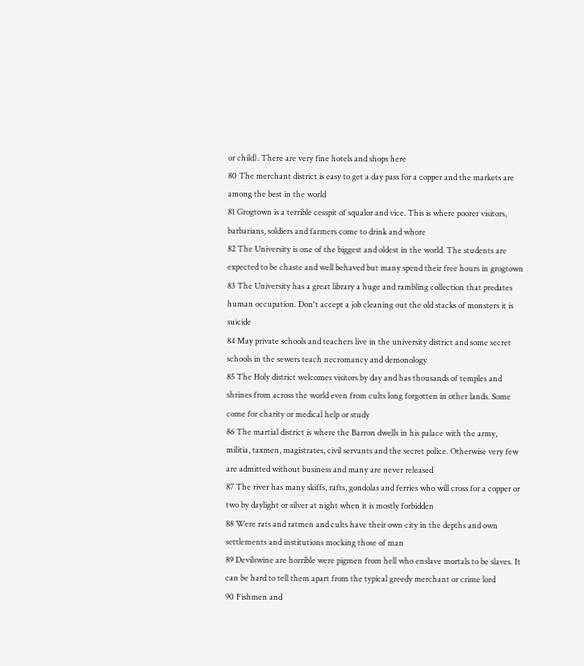or child). There are very fine hotels and shops here
80 The merchant district is easy to get a day pass for a copper and the markets are among the best in the world
81 Grogtown is a terrible cesspit of squalor and vice. This is where poorer visitors, barbarians, soldiers and farmers come to drink and whore
82 The University is one of the biggest and oldest in the world. The students are expected to be chaste and well behaved but many spend their free hours in grogtown
83 The University has a great library a huge and rambling collection that predates human occupation. Don't accept a job cleaning out the old stacks of monsters it is suicide
84 May private schools and teachers live in the university district and some secret schools in the sewers teach necromancy and demonology
85 The Holy district welcomes visitors by day and has thousands of temples and shrines from across the world even from cults long forgotten in other lands. Some come for charity or medical help or study
86 The martial district is where the Barron dwells in his palace with the army, militia, taxmen, magistrates, civil servants and the secret police. Otherwise very few are admitted without business and many are never released
87 The river has many skiffs, rafts, gondolas and ferries who will cross for a copper or two by daylight or silver at night when it is mostly forbidden
88 Were rats and ratmen and cults have their own city in the depths and own settlements and institutions mocking those of man
89 Devilswine are horrible were pigmen from hell who enslave mortals to be slaves. It can be hard to tell them apart from the typical greedy merchant or crime lord
90 Fishmen and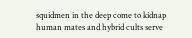squidmen in the deep come to kidnap human mates and hybrid cults serve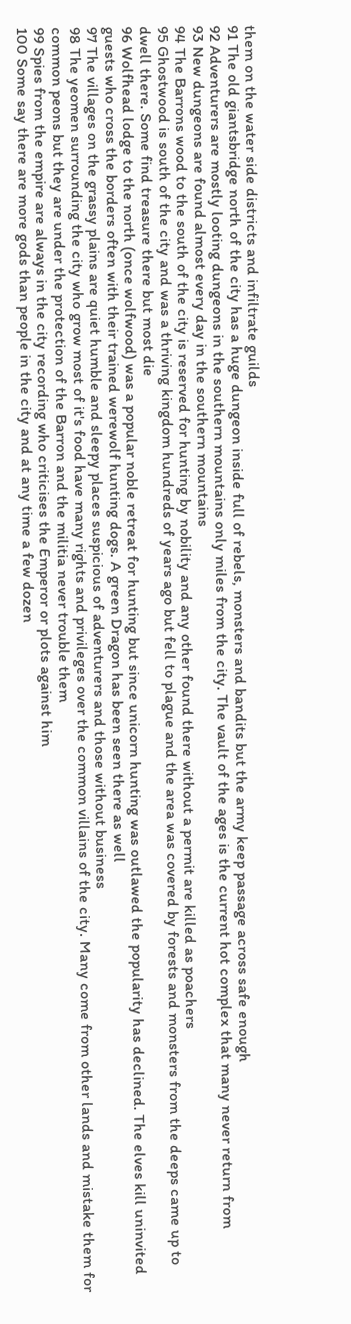them on the water side districts and infiltrate guilds
91 The old giantsbridge north of the city has a huge dungeon inside full of rebels, monsters and bandits but the army keep passage across safe enough
92 Adventurers are mostly looting dungeons in the southern mountains only miles from the city. The vault of the ages is the current hot complex that many never return from
93 New dungeons are found almost every day in the southern mountains
94 The Barrons wood to the south of the city is reserved for hunting by nobility and any other found there without a permit are killed as poachers
95 Ghostwood is south of the city and was a thriving kingdom hundreds of years ago but fell to plague and the area was covered by forests and monsters from the deeps came up to dwell there. Some find treasure there but most die
96 Wolfhead lodge to the north (once wolfwood) was a popular noble retreat for hunting but since unicorn hunting was outlawed the popularity has declined. The elves kill uninvited guests who cross the borders often with their trained werewolf hunting dogs. A green Dragon has been seen there as well
97 The villages on the grassy plains are quiet humble and sleepy places suspicious of adventurers and those without business
98 The yeomen surrounding the city who grow most of it's food have many rights and privileges over the common villains of the city. Many come from other lands and mistake them for common peons but they are under the protection of the Barron and the militia never trouble them
99 Spies from the empire are always in the city recording who criticises the Emperor or plots against him
100 Some say there are more gods than people in the city and at any time a few dozen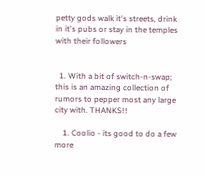petty gods walk it's streets, drink in it's pubs or stay in the temples with their followers


  1. With a bit of switch-n-swap; this is an amazing collection of rumors to pepper most any large city with. THANKS!!

    1. Coolio - its good to do a few more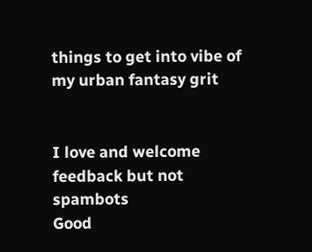things to get into vibe of my urban fantasy grit


I love and welcome feedback but not spambots
Good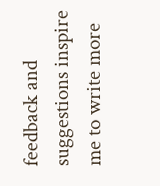feedback and suggestions inspire me to write more